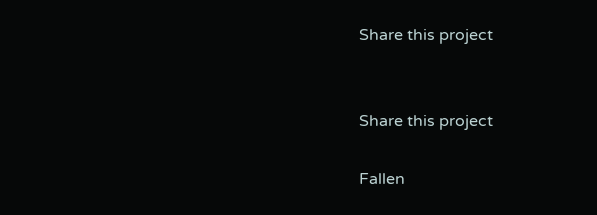Share this project


Share this project

Fallen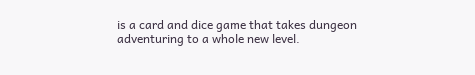is a card and dice game that takes dungeon adventuring to a whole new level.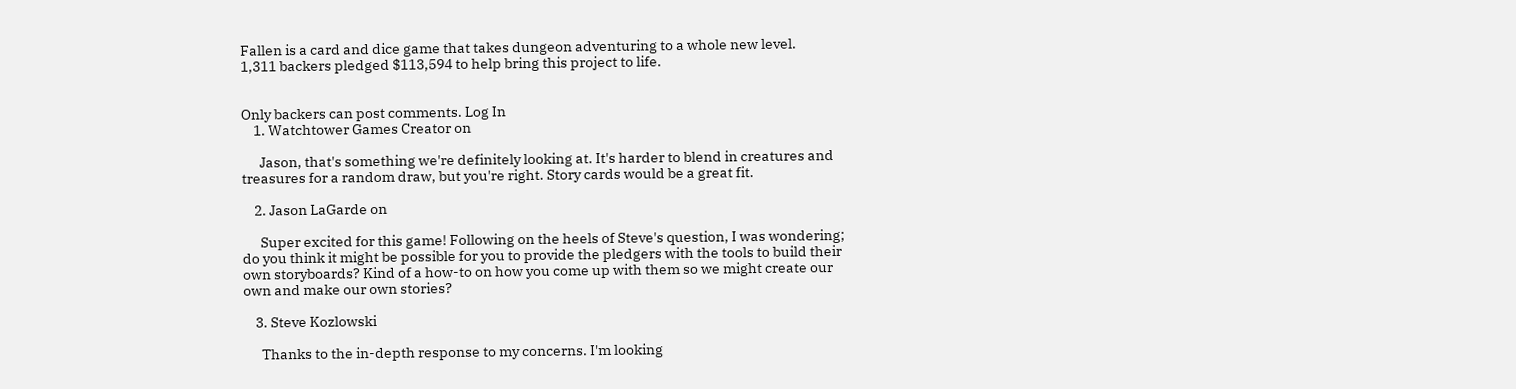Fallen is a card and dice game that takes dungeon adventuring to a whole new level.
1,311 backers pledged $113,594 to help bring this project to life.


Only backers can post comments. Log In
    1. Watchtower Games Creator on

      Jason, that's something we're definitely looking at. It's harder to blend in creatures and treasures for a random draw, but you're right. Story cards would be a great fit.

    2. Jason LaGarde on

      Super excited for this game! Following on the heels of Steve's question, I was wondering; do you think it might be possible for you to provide the pledgers with the tools to build their own storyboards? Kind of a how-to on how you come up with them so we might create our own and make our own stories?

    3. Steve Kozlowski

      Thanks to the in-depth response to my concerns. I'm looking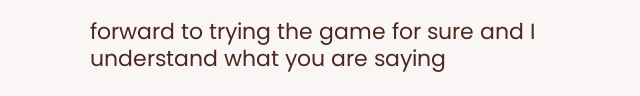forward to trying the game for sure and I understand what you are saying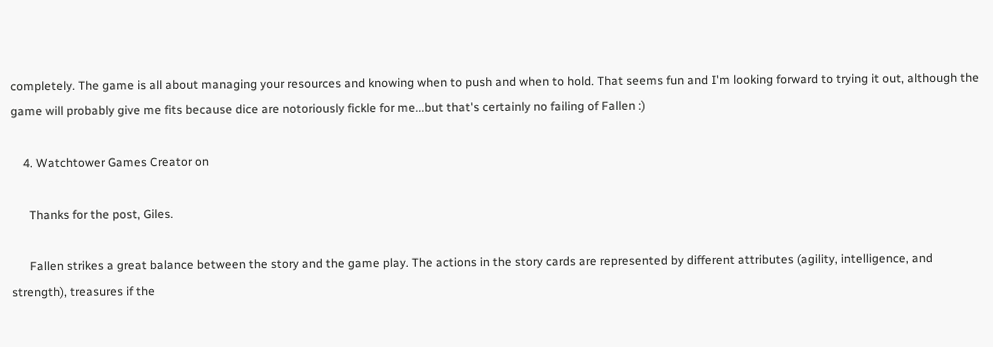completely. The game is all about managing your resources and knowing when to push and when to hold. That seems fun and I'm looking forward to trying it out, although the game will probably give me fits because dice are notoriously fickle for me...but that's certainly no failing of Fallen :)

    4. Watchtower Games Creator on

      Thanks for the post, Giles.

      Fallen strikes a great balance between the story and the game play. The actions in the story cards are represented by different attributes (agility, intelligence, and strength), treasures if the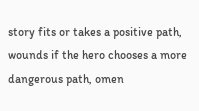story fits or takes a positive path, wounds if the hero chooses a more dangerous path, omen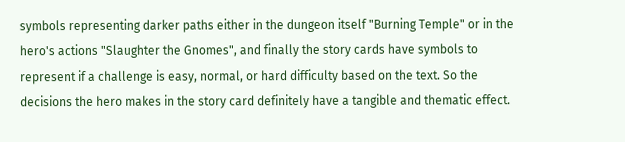symbols representing darker paths either in the dungeon itself "Burning Temple" or in the hero's actions "Slaughter the Gnomes", and finally the story cards have symbols to represent if a challenge is easy, normal, or hard difficulty based on the text. So the decisions the hero makes in the story card definitely have a tangible and thematic effect.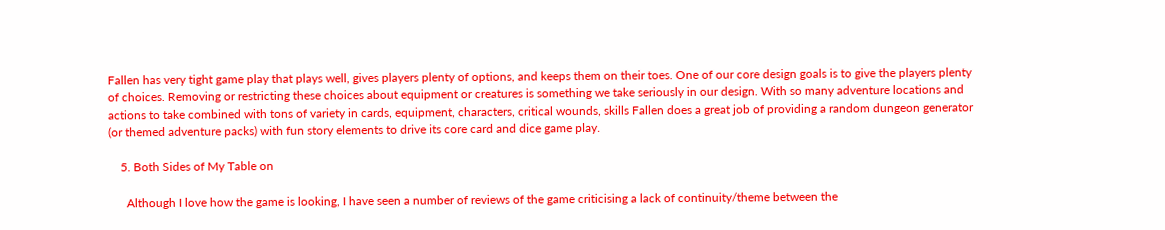Fallen has very tight game play that plays well, gives players plenty of options, and keeps them on their toes. One of our core design goals is to give the players plenty of choices. Removing or restricting these choices about equipment or creatures is something we take seriously in our design. With so many adventure locations and actions to take combined with tons of variety in cards, equipment, characters, critical wounds, skills Fallen does a great job of providing a random dungeon generator (or themed adventure packs) with fun story elements to drive its core card and dice game play.

    5. Both Sides of My Table on

      Although I love how the game is looking, I have seen a number of reviews of the game criticising a lack of continuity/theme between the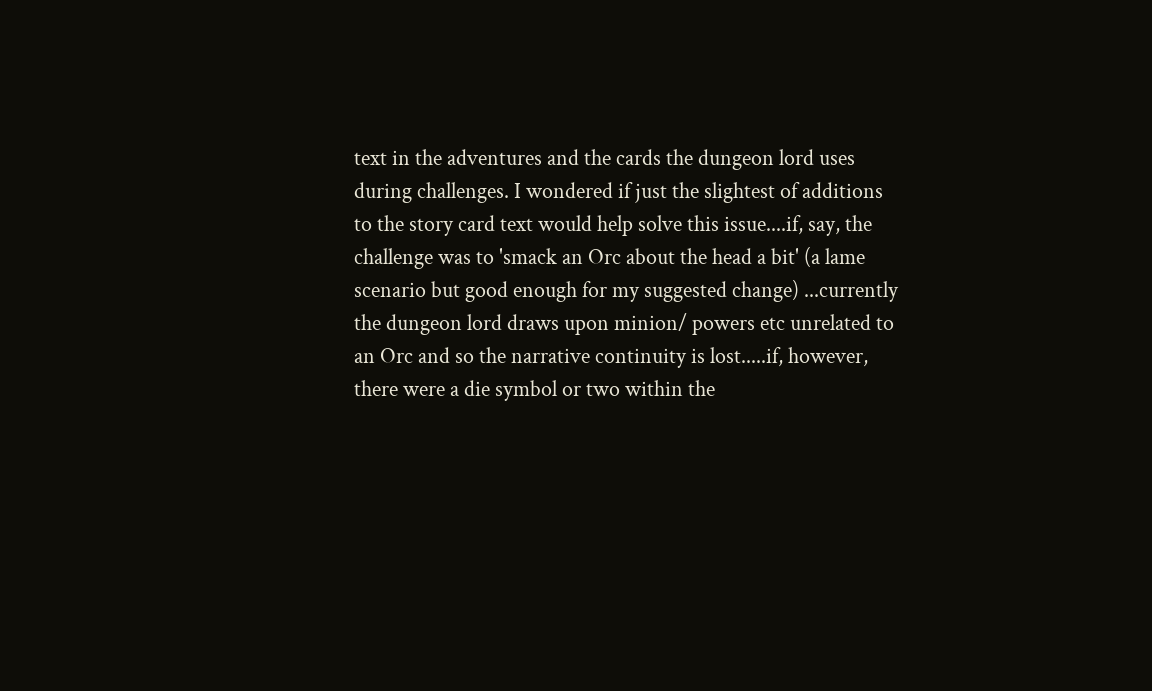text in the adventures and the cards the dungeon lord uses during challenges. I wondered if just the slightest of additions to the story card text would help solve this issue....if, say, the challenge was to 'smack an Orc about the head a bit' (a lame scenario but good enough for my suggested change) ...currently the dungeon lord draws upon minion/ powers etc unrelated to an Orc and so the narrative continuity is lost.....if, however, there were a die symbol or two within the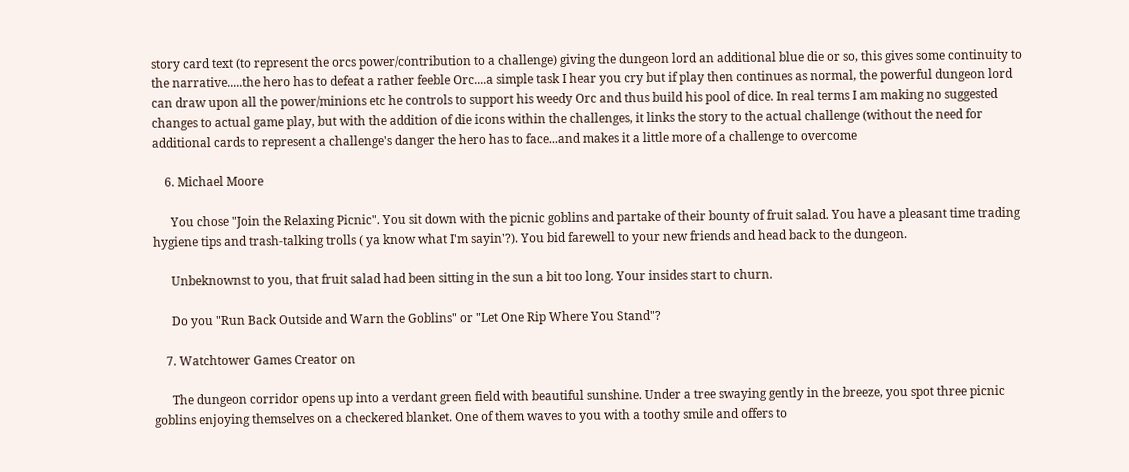story card text (to represent the orcs power/contribution to a challenge) giving the dungeon lord an additional blue die or so, this gives some continuity to the narrative.....the hero has to defeat a rather feeble Orc....a simple task I hear you cry but if play then continues as normal, the powerful dungeon lord can draw upon all the power/minions etc he controls to support his weedy Orc and thus build his pool of dice. In real terms I am making no suggested changes to actual game play, but with the addition of die icons within the challenges, it links the story to the actual challenge (without the need for additional cards to represent a challenge's danger the hero has to face...and makes it a little more of a challenge to overcome

    6. Michael Moore

      You chose "Join the Relaxing Picnic". You sit down with the picnic goblins and partake of their bounty of fruit salad. You have a pleasant time trading hygiene tips and trash-talking trolls ( ya know what I'm sayin'?). You bid farewell to your new friends and head back to the dungeon.

      Unbeknownst to you, that fruit salad had been sitting in the sun a bit too long. Your insides start to churn.

      Do you "Run Back Outside and Warn the Goblins" or "Let One Rip Where You Stand"?

    7. Watchtower Games Creator on

      The dungeon corridor opens up into a verdant green field with beautiful sunshine. Under a tree swaying gently in the breeze, you spot three picnic goblins enjoying themselves on a checkered blanket. One of them waves to you with a toothy smile and offers to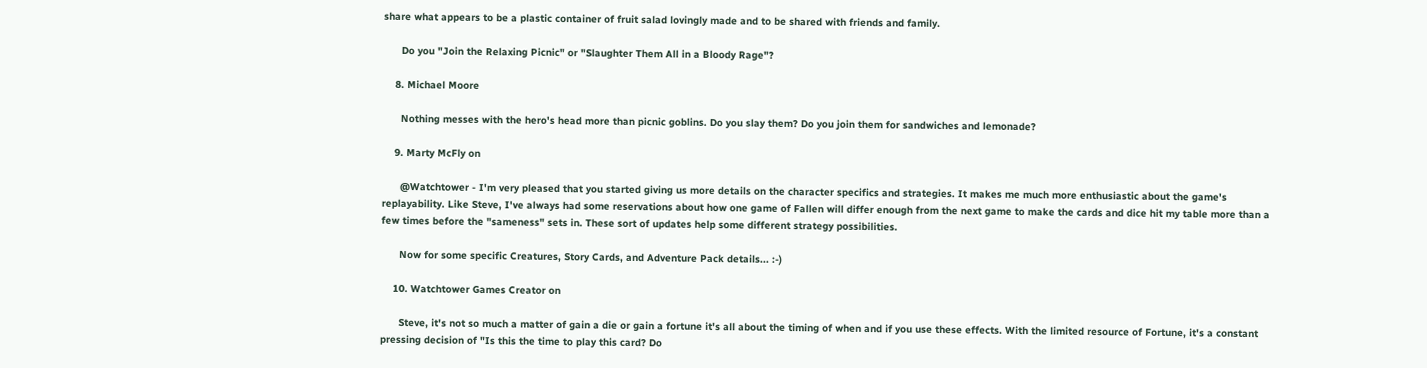share what appears to be a plastic container of fruit salad lovingly made and to be shared with friends and family.

      Do you "Join the Relaxing Picnic" or "Slaughter Them All in a Bloody Rage"?

    8. Michael Moore

      Nothing messes with the hero's head more than picnic goblins. Do you slay them? Do you join them for sandwiches and lemonade?

    9. Marty McFly on

      @Watchtower - I'm very pleased that you started giving us more details on the character specifics and strategies. It makes me much more enthusiastic about the game's replayability. Like Steve, I've always had some reservations about how one game of Fallen will differ enough from the next game to make the cards and dice hit my table more than a few times before the "sameness" sets in. These sort of updates help some different strategy possibilities.

      Now for some specific Creatures, Story Cards, and Adventure Pack details... :-)

    10. Watchtower Games Creator on

      Steve, it's not so much a matter of gain a die or gain a fortune it's all about the timing of when and if you use these effects. With the limited resource of Fortune, it's a constant pressing decision of "Is this the time to play this card? Do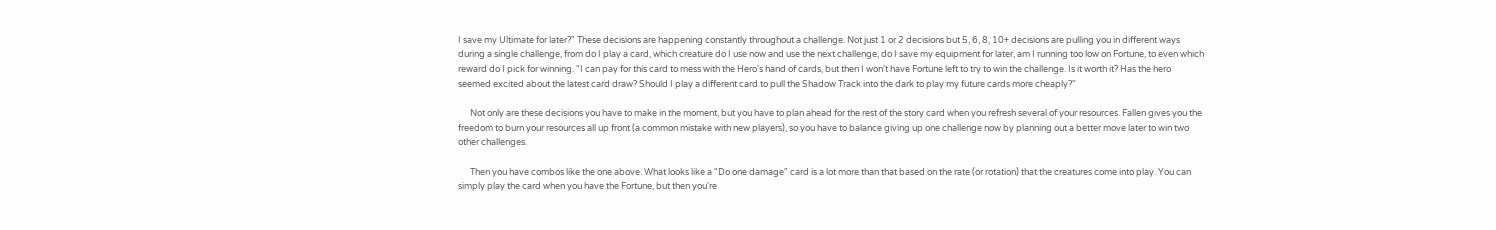I save my Ultimate for later?" These decisions are happening constantly throughout a challenge. Not just 1 or 2 decisions but 5, 6, 8, 10+ decisions are pulling you in different ways during a single challenge, from do I play a card, which creature do I use now and use the next challenge, do I save my equipment for later, am I running too low on Fortune, to even which reward do I pick for winning. "I can pay for this card to mess with the Hero's hand of cards, but then I won't have Fortune left to try to win the challenge. Is it worth it? Has the hero seemed excited about the latest card draw? Should I play a different card to pull the Shadow Track into the dark to play my future cards more cheaply?"

      Not only are these decisions you have to make in the moment, but you have to plan ahead for the rest of the story card when you refresh several of your resources. Fallen gives you the freedom to burn your resources all up front (a common mistake with new players), so you have to balance giving up one challenge now by planning out a better move later to win two other challenges.

      Then you have combos like the one above. What looks like a "Do one damage" card is a lot more than that based on the rate (or rotation) that the creatures come into play. You can simply play the card when you have the Fortune, but then you're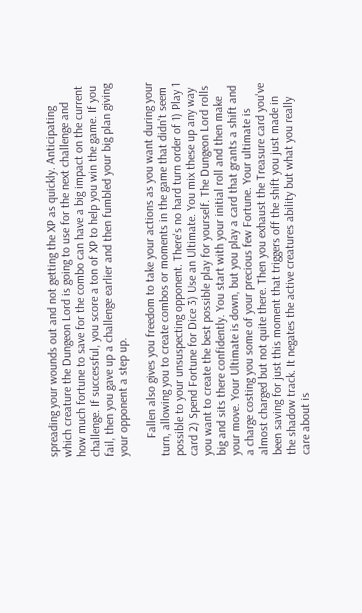spreading your wounds out and not getting the XP as quickly. Anticipating which creature the Dungeon Lord is going to use for the next challenge and how much fortune to save for the combo can have a big impact on the current challenge. If successful, you score a ton of XP to help you win the game. If you fail, then you gave up a challenge earlier and then fumbled your big plan giving your opponent a step up.

      Fallen also gives you freedom to take your actions as you want during your turn, allowing you to create combos or moments in the game that didn't seem possible to your unsuspecting opponent. There's no hard turn order of 1) Play 1 card 2) Spend Fortune for Dice 3) Use an Ultimate. You mix these up any way you want to create the best possible play for yourself. The Dungeon Lord rolls big and sits there confidently. You start with your initial roll and then make your move. Your Ultimate is down, but you play a card that grants a shift and a charge costing you some of your precious few Fortune. Your ultimate is almost charged but not quite there. Then you exhaust the Treasure card you've been saving for just this moment that triggers off the shift you just made in the shadow track. It negates the active creatures ability but what you really care about is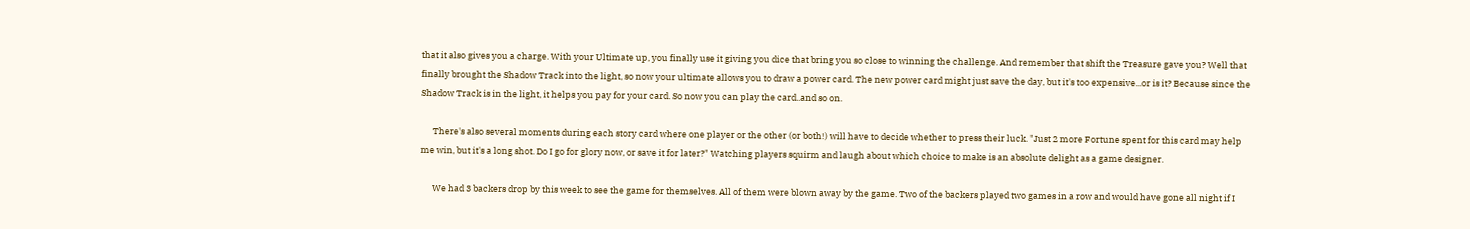that it also gives you a charge. With your Ultimate up, you finally use it giving you dice that bring you so close to winning the challenge. And remember that shift the Treasure gave you? Well that finally brought the Shadow Track into the light, so now your ultimate allows you to draw a power card. The new power card might just save the day, but it's too expensive...or is it? Because since the Shadow Track is in the light, it helps you pay for your card. So now you can play the card..and so on.

      There's also several moments during each story card where one player or the other (or both!) will have to decide whether to press their luck. "Just 2 more Fortune spent for this card may help me win, but it's a long shot. Do I go for glory now, or save it for later?" Watching players squirm and laugh about which choice to make is an absolute delight as a game designer.

      We had 3 backers drop by this week to see the game for themselves. All of them were blown away by the game. Two of the backers played two games in a row and would have gone all night if I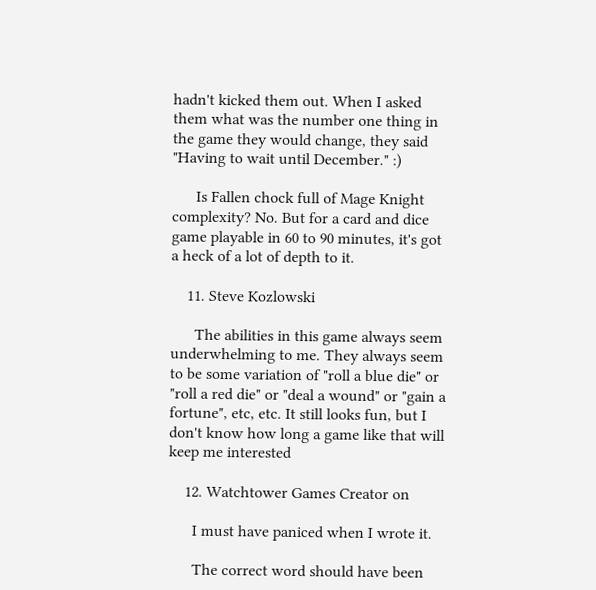hadn't kicked them out. When I asked them what was the number one thing in the game they would change, they said "Having to wait until December." :)

      Is Fallen chock full of Mage Knight complexity? No. But for a card and dice game playable in 60 to 90 minutes, it's got a heck of a lot of depth to it.

    11. Steve Kozlowski

      The abilities in this game always seem underwhelming to me. They always seem to be some variation of "roll a blue die" or "roll a red die" or "deal a wound" or "gain a fortune", etc, etc. It still looks fun, but I don't know how long a game like that will keep me interested

    12. Watchtower Games Creator on

      I must have paniced when I wrote it.

      The correct word should have been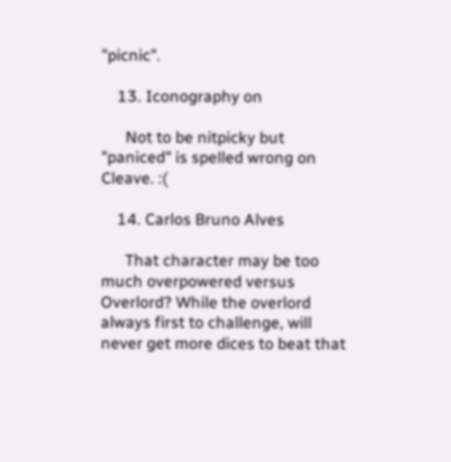"picnic".

    13. Iconography on

      Not to be nitpicky but "paniced" is spelled wrong on Cleave. :(

    14. Carlos Bruno Alves

      That character may be too much overpowered versus Overlord? While the overlord always first to challenge, will never get more dices to beat that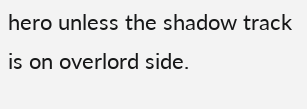hero unless the shadow track is on overlord side.